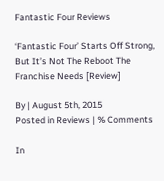Fantastic Four Reviews

‘Fantastic Four’ Starts Off Strong, But It’s Not The Reboot The Franchise Needs [Review]

By | August 5th, 2015
Posted in Reviews | % Comments

In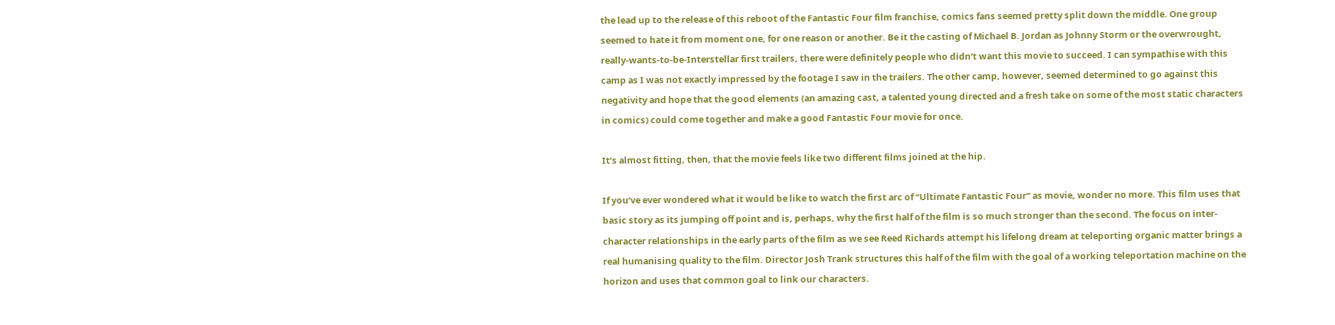the lead up to the release of this reboot of the Fantastic Four film franchise, comics fans seemed pretty split down the middle. One group seemed to hate it from moment one, for one reason or another. Be it the casting of Michael B. Jordan as Johnny Storm or the overwrought, really-wants-to-be-Interstellar first trailers, there were definitely people who didn’t want this movie to succeed. I can sympathise with this camp as I was not exactly impressed by the footage I saw in the trailers. The other camp, however, seemed determined to go against this negativity and hope that the good elements (an amazing cast, a talented young directed and a fresh take on some of the most static characters in comics) could come together and make a good Fantastic Four movie for once.

It’s almost fitting, then, that the movie feels like two different films joined at the hip.

If you’ve ever wondered what it would be like to watch the first arc of “Ultimate Fantastic Four” as movie, wonder no more. This film uses that basic story as its jumping off point and is, perhaps, why the first half of the film is so much stronger than the second. The focus on inter-character relationships in the early parts of the film as we see Reed Richards attempt his lifelong dream at teleporting organic matter brings a real humanising quality to the film. Director Josh Trank structures this half of the film with the goal of a working teleportation machine on the horizon and uses that common goal to link our characters.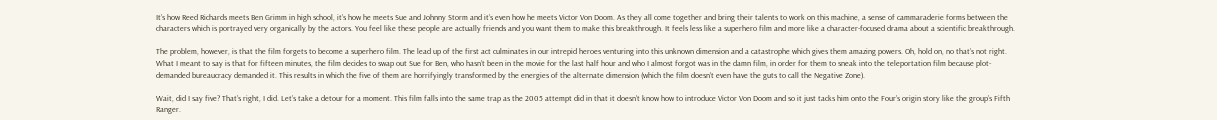It’s how Reed Richards meets Ben Grimm in high school, it’s how he meets Sue and Johnny Storm and it’s even how he meets Victor Von Doom. As they all come together and bring their talents to work on this machine, a sense of cammaraderie forms between the characters which is portrayed very organically by the actors. You feel like these people are actually friends and you want them to make this breakthrough. It feels less like a superhero film and more like a character-focused drama about a scientific breakthrough.

The problem, however, is that the film forgets to become a superhero film. The lead up of the first act culminates in our intrepid heroes venturing into this unknown dimension and a catastrophe which gives them amazing powers. Oh, hold on, no that’s not right. What I meant to say is that for fifteen minutes, the film decides to swap out Sue for Ben, who hasn’t been in the movie for the last half hour and who I almost forgot was in the damn film, in order for them to sneak into the teleportation film because plot-demanded bureaucracy demanded it. This results in which the five of them are horrifyingly transformed by the energies of the alternate dimension (which the film doesn’t even have the guts to call the Negative Zone).

Wait, did I say five? That’s right, I did. Let’s take a detour for a moment. This film falls into the same trap as the 2005 attempt did in that it doesn’t know how to introduce Victor Von Doom and so it just tacks him onto the Four’s origin story like the group’s Fifth Ranger.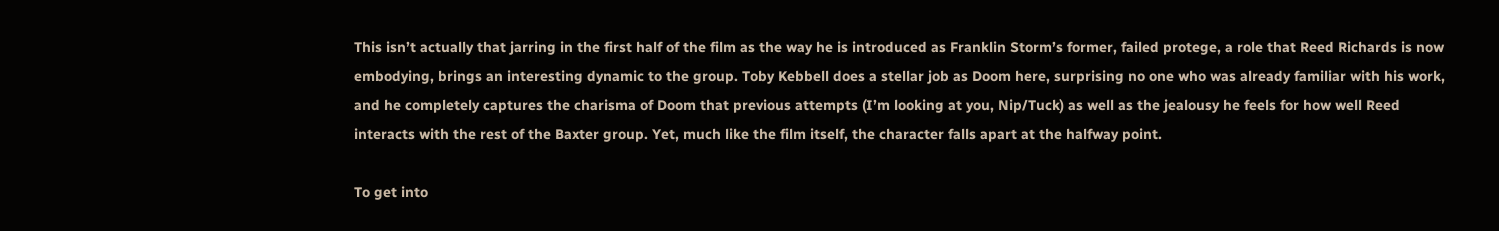This isn’t actually that jarring in the first half of the film as the way he is introduced as Franklin Storm’s former, failed protege, a role that Reed Richards is now embodying, brings an interesting dynamic to the group. Toby Kebbell does a stellar job as Doom here, surprising no one who was already familiar with his work, and he completely captures the charisma of Doom that previous attempts (I’m looking at you, Nip/Tuck) as well as the jealousy he feels for how well Reed interacts with the rest of the Baxter group. Yet, much like the film itself, the character falls apart at the halfway point.

To get into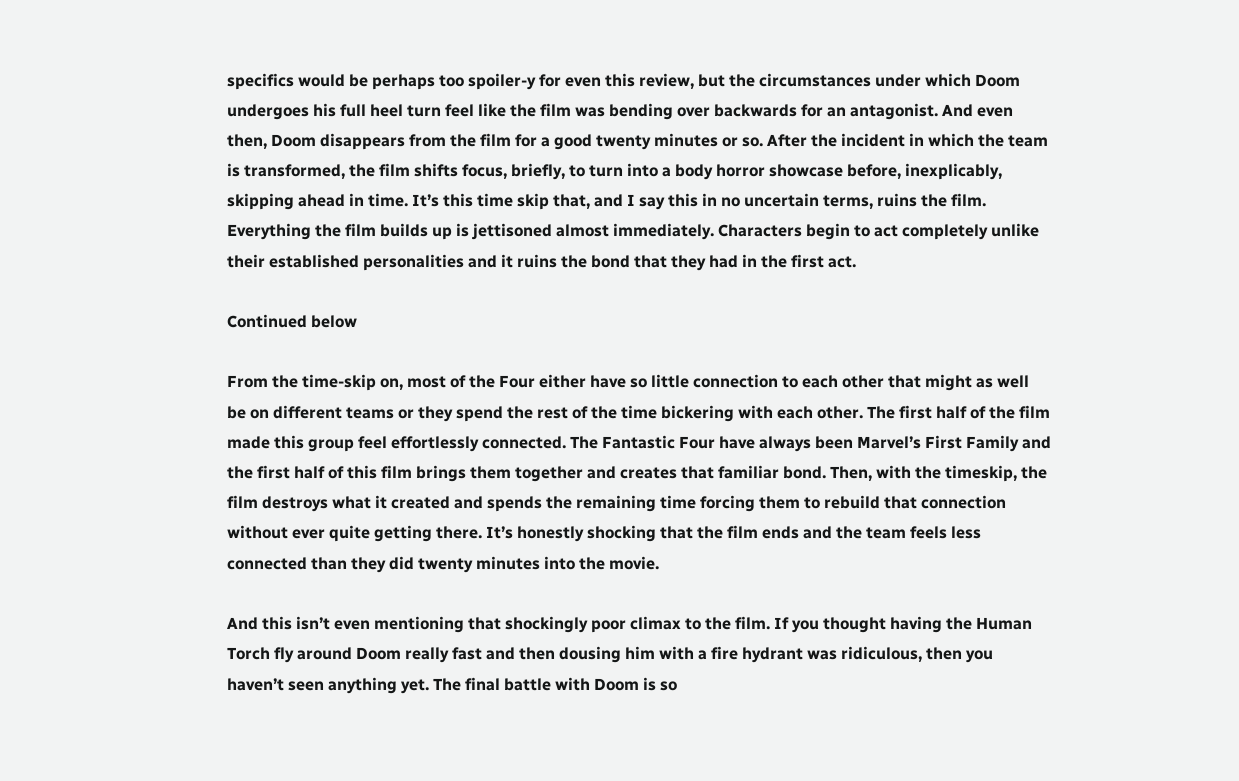specifics would be perhaps too spoiler-y for even this review, but the circumstances under which Doom undergoes his full heel turn feel like the film was bending over backwards for an antagonist. And even then, Doom disappears from the film for a good twenty minutes or so. After the incident in which the team is transformed, the film shifts focus, briefly, to turn into a body horror showcase before, inexplicably, skipping ahead in time. It’s this time skip that, and I say this in no uncertain terms, ruins the film. Everything the film builds up is jettisoned almost immediately. Characters begin to act completely unlike their established personalities and it ruins the bond that they had in the first act.

Continued below

From the time-skip on, most of the Four either have so little connection to each other that might as well be on different teams or they spend the rest of the time bickering with each other. The first half of the film made this group feel effortlessly connected. The Fantastic Four have always been Marvel’s First Family and the first half of this film brings them together and creates that familiar bond. Then, with the timeskip, the film destroys what it created and spends the remaining time forcing them to rebuild that connection without ever quite getting there. It’s honestly shocking that the film ends and the team feels less connected than they did twenty minutes into the movie.

And this isn’t even mentioning that shockingly poor climax to the film. If you thought having the Human Torch fly around Doom really fast and then dousing him with a fire hydrant was ridiculous, then you haven’t seen anything yet. The final battle with Doom is so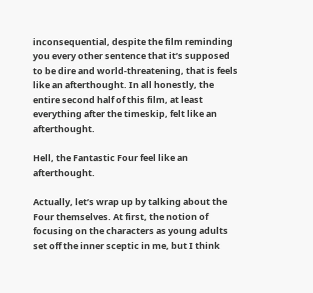inconsequential, despite the film reminding you every other sentence that it’s supposed to be dire and world-threatening, that is feels like an afterthought. In all honestly, the entire second half of this film, at least everything after the timeskip, felt like an afterthought.

Hell, the Fantastic Four feel like an afterthought.

Actually, let’s wrap up by talking about the Four themselves. At first, the notion of focusing on the characters as young adults set off the inner sceptic in me, but I think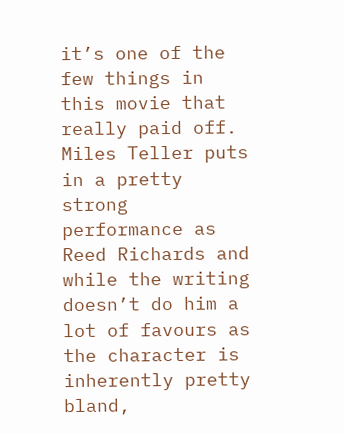it’s one of the few things in this movie that really paid off. Miles Teller puts in a pretty strong performance as Reed Richards and while the writing doesn’t do him a lot of favours as the character is inherently pretty bland,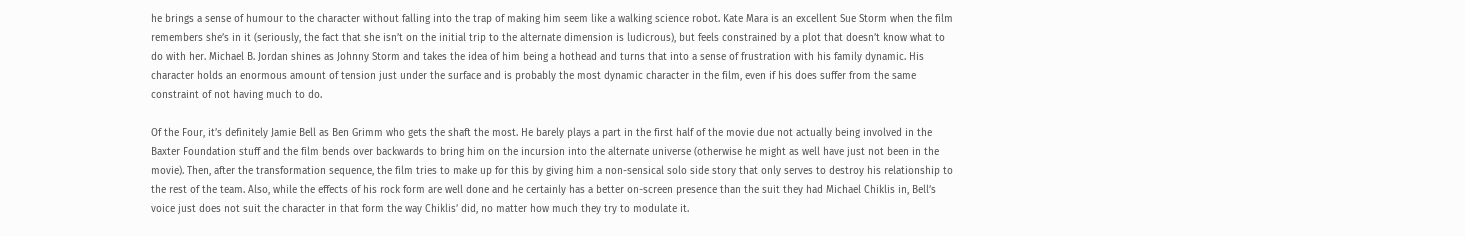he brings a sense of humour to the character without falling into the trap of making him seem like a walking science robot. Kate Mara is an excellent Sue Storm when the film remembers she’s in it (seriously, the fact that she isn’t on the initial trip to the alternate dimension is ludicrous), but feels constrained by a plot that doesn’t know what to do with her. Michael B. Jordan shines as Johnny Storm and takes the idea of him being a hothead and turns that into a sense of frustration with his family dynamic. His character holds an enormous amount of tension just under the surface and is probably the most dynamic character in the film, even if his does suffer from the same constraint of not having much to do.

Of the Four, it’s definitely Jamie Bell as Ben Grimm who gets the shaft the most. He barely plays a part in the first half of the movie due not actually being involved in the Baxter Foundation stuff and the film bends over backwards to bring him on the incursion into the alternate universe (otherwise he might as well have just not been in the movie). Then, after the transformation sequence, the film tries to make up for this by giving him a non-sensical solo side story that only serves to destroy his relationship to the rest of the team. Also, while the effects of his rock form are well done and he certainly has a better on-screen presence than the suit they had Michael Chiklis in, Bell’s voice just does not suit the character in that form the way Chiklis’ did, no matter how much they try to modulate it.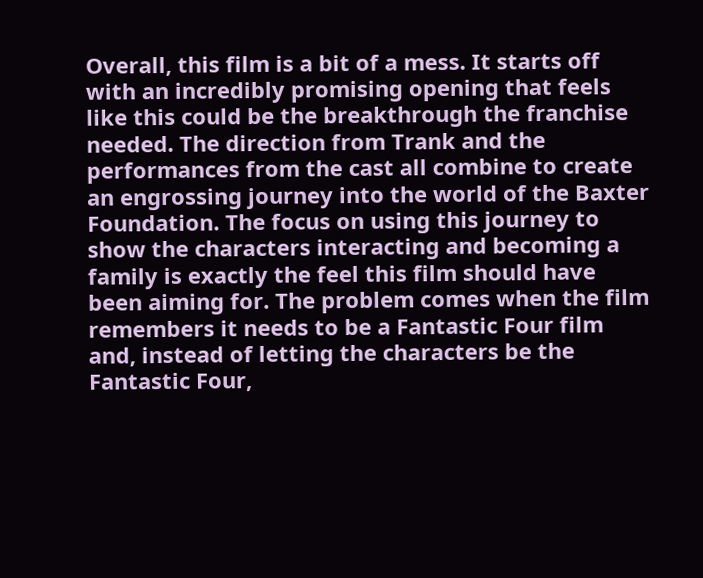Overall, this film is a bit of a mess. It starts off with an incredibly promising opening that feels like this could be the breakthrough the franchise needed. The direction from Trank and the performances from the cast all combine to create an engrossing journey into the world of the Baxter Foundation. The focus on using this journey to show the characters interacting and becoming a family is exactly the feel this film should have been aiming for. The problem comes when the film remembers it needs to be a Fantastic Four film and, instead of letting the characters be the Fantastic Four,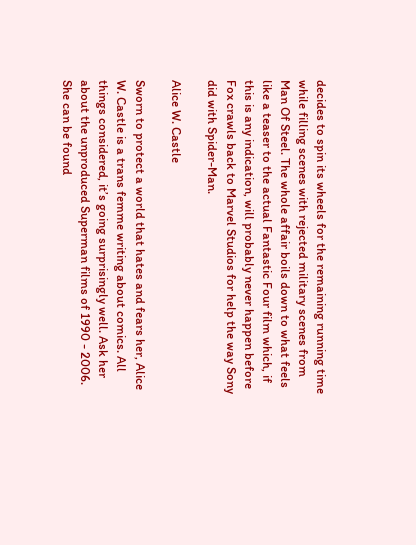decides to spin its wheels for the remaining running time while filling scenes with rejected military scenes from Man Of Steel. The whole affair boils down to what feels like a teaser to the actual Fantastic Four film which, if this is any indication, will probably never happen before Fox crawls back to Marvel Studios for help the way Sony did with Spider-Man.

Alice W. Castle

Sworn to protect a world that hates and fears her, Alice W. Castle is a trans femme writing about comics. All things considered, it’s going surprisingly well. Ask her about the unproduced Superman films of 1990 - 2006. She can be found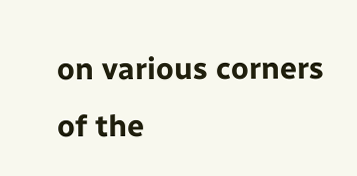on various corners of the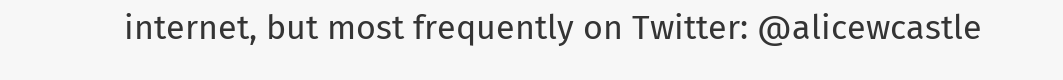internet, but most frequently on Twitter: @alicewcastle